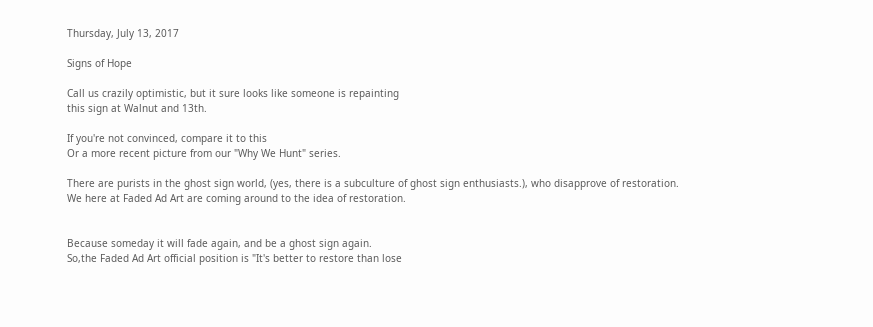Thursday, July 13, 2017

Signs of Hope

Call us crazily optimistic, but it sure looks like someone is repainting
this sign at Walnut and 13th.

If you're not convinced, compare it to this
Or a more recent picture from our "Why We Hunt" series.

There are purists in the ghost sign world, (yes, there is a subculture of ghost sign enthusiasts.), who disapprove of restoration.
We here at Faded Ad Art are coming around to the idea of restoration.


Because someday it will fade again, and be a ghost sign again.
So,the Faded Ad Art official position is "It's better to restore than lose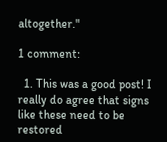altogether."

1 comment:

  1. This was a good post! I really do agree that signs like these need to be restored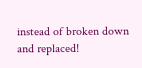instead of broken down and replaced!